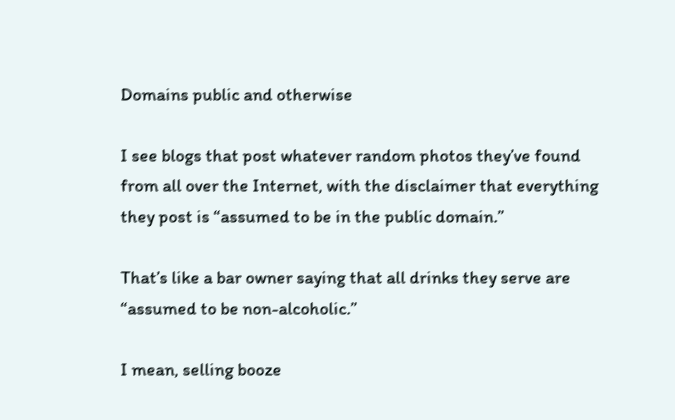Domains public and otherwise

I see blogs that post whatever random photos they’ve found from all over the Internet, with the disclaimer that everything they post is “assumed to be in the public domain.”

That’s like a bar owner saying that all drinks they serve are “assumed to be non-alcoholic.”

I mean, selling booze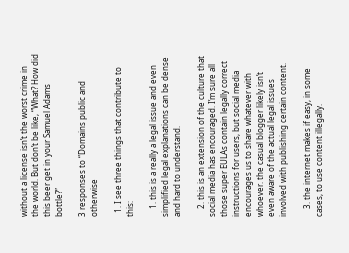without a license isn’t the worst crime in the world. But don’t be like, “What? How did this beer get in your Samuel Adams bottle?”

3 responses to “Domains public and otherwise

  1. I see three things that contribute to this:

    1. this is a really a legal issue and even simplified legal explanations can be dense and hard to understand.

    2. this is an extension of the culture that social media has encouraged. I’m sure all those super EULAs contain legally correct instructions for users, but social media encourages us to share whatever with whoever. the casual blogger likely isn’t even aware of the actual legal issues involved with publishing certain content.

    3. the internet makes if easy, in some cases, to use content illegally.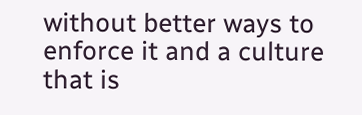without better ways to enforce it and a culture that is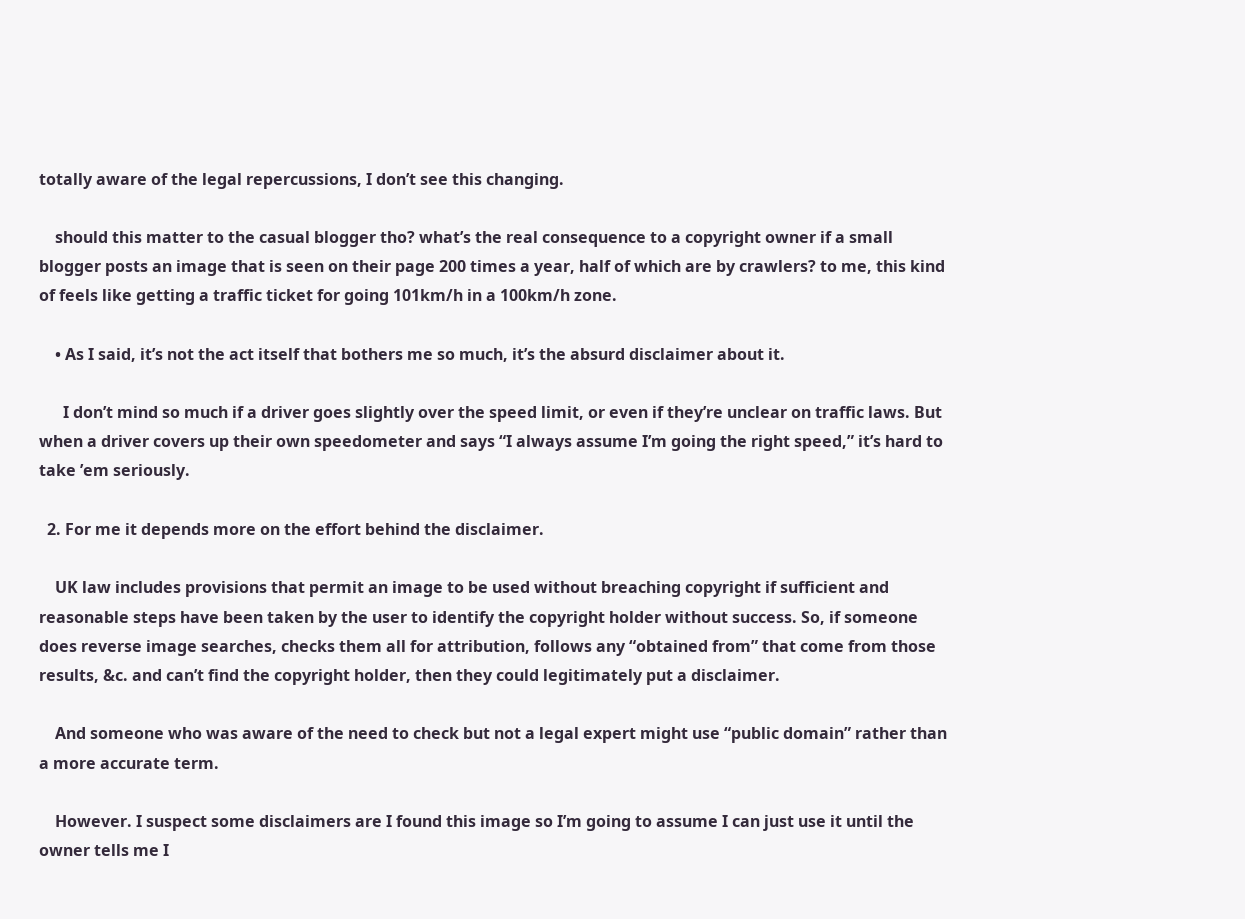totally aware of the legal repercussions, I don’t see this changing.

    should this matter to the casual blogger tho? what’s the real consequence to a copyright owner if a small blogger posts an image that is seen on their page 200 times a year, half of which are by crawlers? to me, this kind of feels like getting a traffic ticket for going 101km/h in a 100km/h zone.

    • As I said, it’s not the act itself that bothers me so much, it’s the absurd disclaimer about it.

      I don’t mind so much if a driver goes slightly over the speed limit, or even if they’re unclear on traffic laws. But when a driver covers up their own speedometer and says “I always assume I’m going the right speed,” it’s hard to take ’em seriously.

  2. For me it depends more on the effort behind the disclaimer.

    UK law includes provisions that permit an image to be used without breaching copyright if sufficient and reasonable steps have been taken by the user to identify the copyright holder without success. So, if someone does reverse image searches, checks them all for attribution, follows any “obtained from” that come from those results, &c. and can’t find the copyright holder, then they could legitimately put a disclaimer.

    And someone who was aware of the need to check but not a legal expert might use “public domain” rather than a more accurate term.

    However. I suspect some disclaimers are I found this image so I’m going to assume I can just use it until the owner tells me I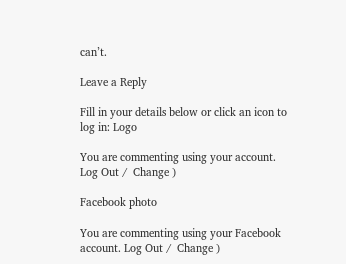can’t.

Leave a Reply

Fill in your details below or click an icon to log in: Logo

You are commenting using your account. Log Out /  Change )

Facebook photo

You are commenting using your Facebook account. Log Out /  Change )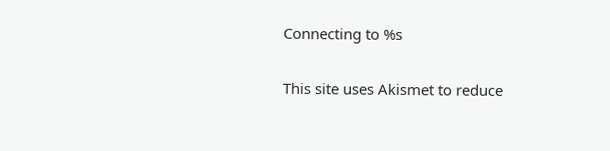Connecting to %s

This site uses Akismet to reduce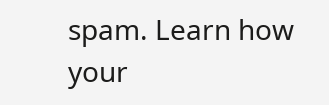spam. Learn how your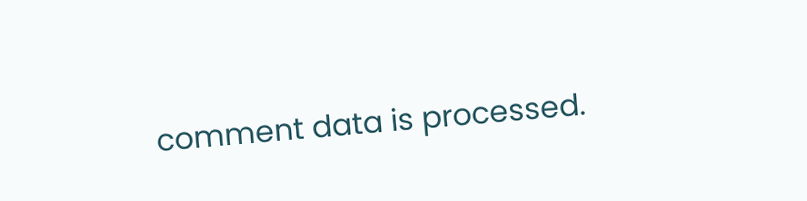comment data is processed.